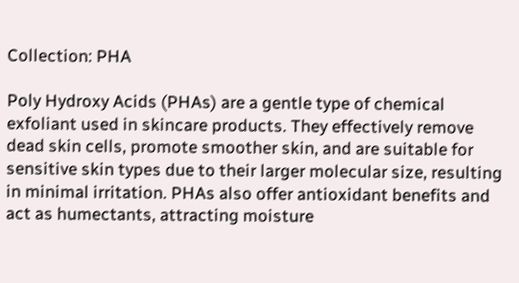Collection: PHA

Poly Hydroxy Acids (PHAs) are a gentle type of chemical exfoliant used in skincare products. They effectively remove dead skin cells, promote smoother skin, and are suitable for sensitive skin types due to their larger molecular size, resulting in minimal irritation. PHAs also offer antioxidant benefits and act as humectants, attracting moisture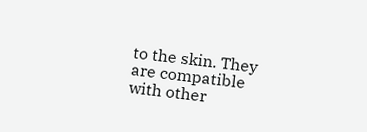to the skin. They are compatible with other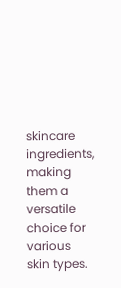skincare ingredients, making them a versatile choice for various skin types.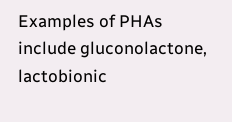Examples of PHAs include gluconolactone, lactobionic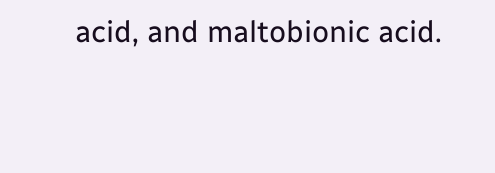acid, and maltobionic acid.